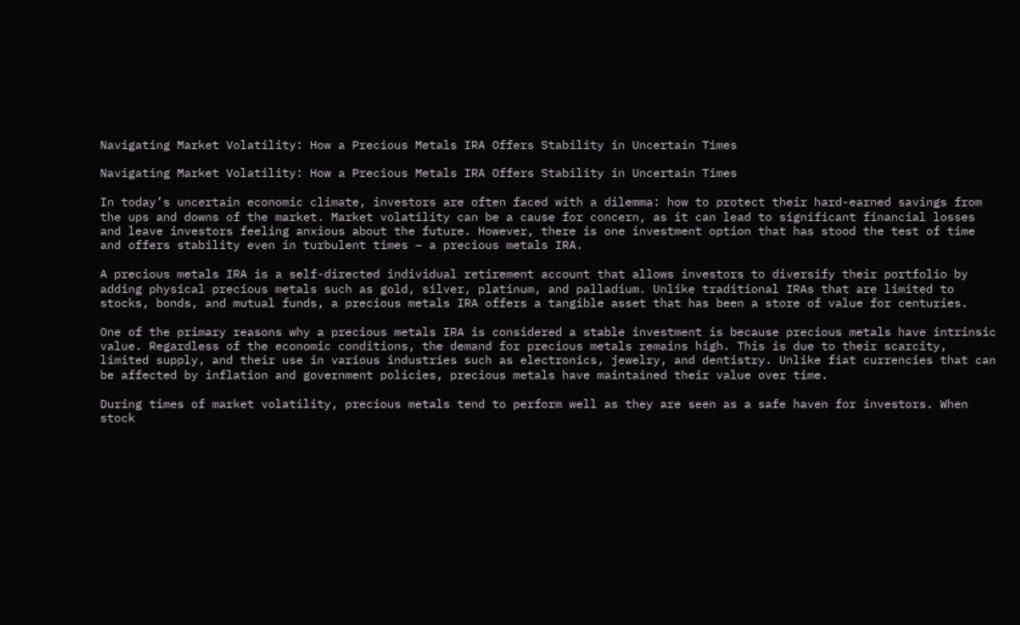Navigating Market Volatility: How a Precious Metals IRA Offers Stability in Uncertain Times

Navigating Market Volatility: How a Precious Metals IRA Offers Stability in Uncertain Times

In today’s uncertain economic climate, investors are often faced with a dilemma: how to protect their hard-earned savings from the ups and downs of the market. Market volatility can be a cause for concern, as it can lead to significant financial losses and leave investors feeling anxious about the future. However, there is one investment option that has stood the test of time and offers stability even in turbulent times – a precious metals IRA.

A precious metals IRA is a self-directed individual retirement account that allows investors to diversify their portfolio by adding physical precious metals such as gold, silver, platinum, and palladium. Unlike traditional IRAs that are limited to stocks, bonds, and mutual funds, a precious metals IRA offers a tangible asset that has been a store of value for centuries.

One of the primary reasons why a precious metals IRA is considered a stable investment is because precious metals have intrinsic value. Regardless of the economic conditions, the demand for precious metals remains high. This is due to their scarcity, limited supply, and their use in various industries such as electronics, jewelry, and dentistry. Unlike fiat currencies that can be affected by inflation and government policies, precious metals have maintained their value over time.

During times of market volatility, precious metals tend to perform well as they are seen as a safe haven for investors. When stock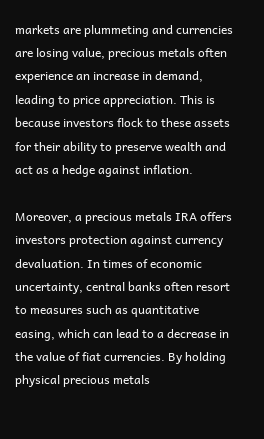markets are plummeting and currencies are losing value, precious metals often experience an increase in demand, leading to price appreciation. This is because investors flock to these assets for their ability to preserve wealth and act as a hedge against inflation.

Moreover, a precious metals IRA offers investors protection against currency devaluation. In times of economic uncertainty, central banks often resort to measures such as quantitative easing, which can lead to a decrease in the value of fiat currencies. By holding physical precious metals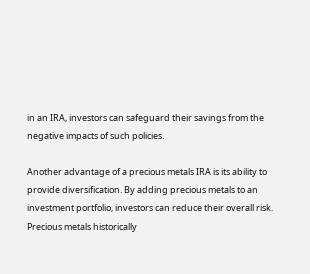in an IRA, investors can safeguard their savings from the negative impacts of such policies.

Another advantage of a precious metals IRA is its ability to provide diversification. By adding precious metals to an investment portfolio, investors can reduce their overall risk. Precious metals historically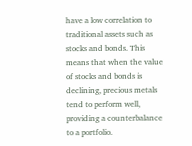have a low correlation to traditional assets such as stocks and bonds. This means that when the value of stocks and bonds is declining, precious metals tend to perform well, providing a counterbalance to a portfolio.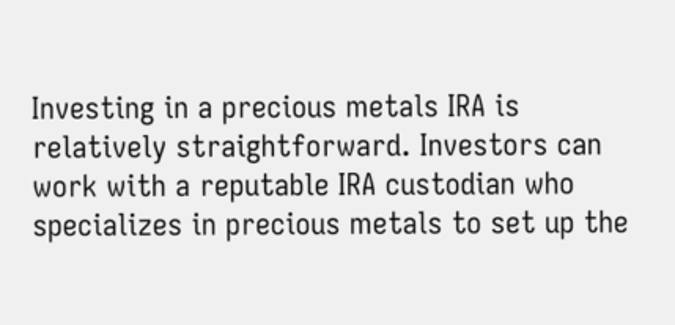Investing in a precious metals IRA is relatively straightforward. Investors can work with a reputable IRA custodian who specializes in precious metals to set up the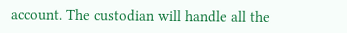account. The custodian will handle all the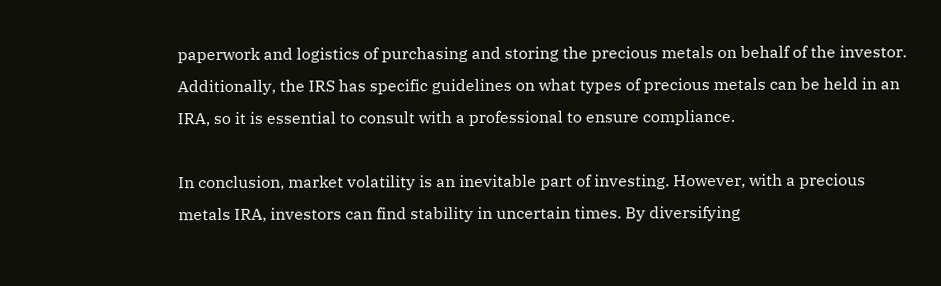paperwork and logistics of purchasing and storing the precious metals on behalf of the investor. Additionally, the IRS has specific guidelines on what types of precious metals can be held in an IRA, so it is essential to consult with a professional to ensure compliance.

In conclusion, market volatility is an inevitable part of investing. However, with a precious metals IRA, investors can find stability in uncertain times. By diversifying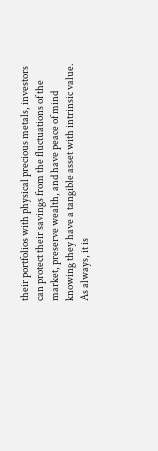their portfolios with physical precious metals, investors can protect their savings from the fluctuations of the market, preserve wealth, and have peace of mind knowing they have a tangible asset with intrinsic value. As always, it is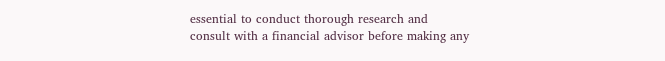essential to conduct thorough research and consult with a financial advisor before making any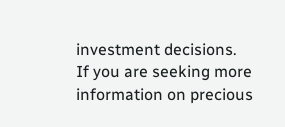investment decisions.
If you are seeking more information on precious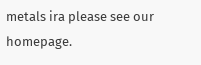metals ira please see our homepage.